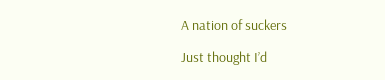A nation of suckers

Just thought I’d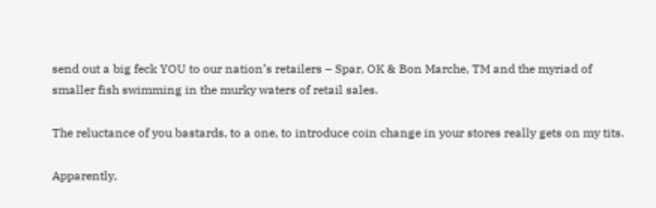send out a big feck YOU to our nation’s retailers – Spar, OK & Bon Marche, TM and the myriad of smaller fish swimming in the murky waters of retail sales.

The reluctance of you bastards, to a one, to introduce coin change in your stores really gets on my tits.

Apparently,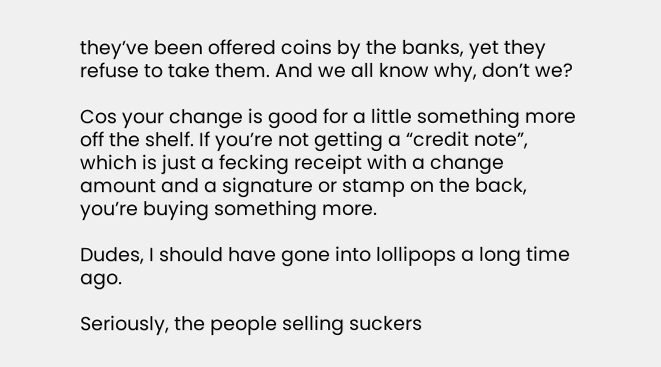they’ve been offered coins by the banks, yet they refuse to take them. And we all know why, don’t we?

Cos your change is good for a little something more off the shelf. If you’re not getting a “credit note”, which is just a fecking receipt with a change amount and a signature or stamp on the back, you’re buying something more.

Dudes, I should have gone into lollipops a long time ago.

Seriously, the people selling suckers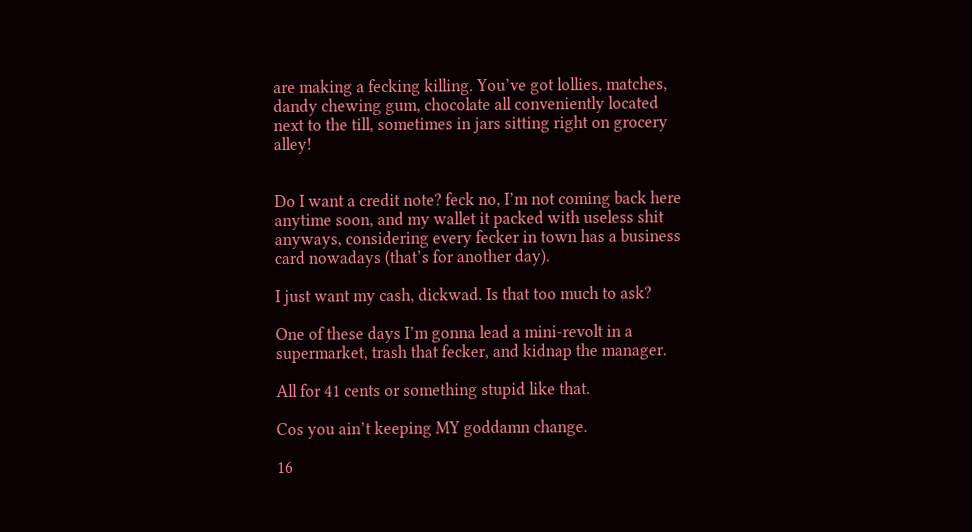are making a fecking killing. You’ve got lollies, matches, dandy chewing gum, chocolate all conveniently located next to the till, sometimes in jars sitting right on grocery alley!


Do I want a credit note? feck no, I’m not coming back here anytime soon, and my wallet it packed with useless shit anyways, considering every fecker in town has a business card nowadays (that’s for another day).

I just want my cash, dickwad. Is that too much to ask?

One of these days I’m gonna lead a mini-revolt in a supermarket, trash that fecker, and kidnap the manager.

All for 41 cents or something stupid like that.

Cos you ain’t keeping MY goddamn change.

16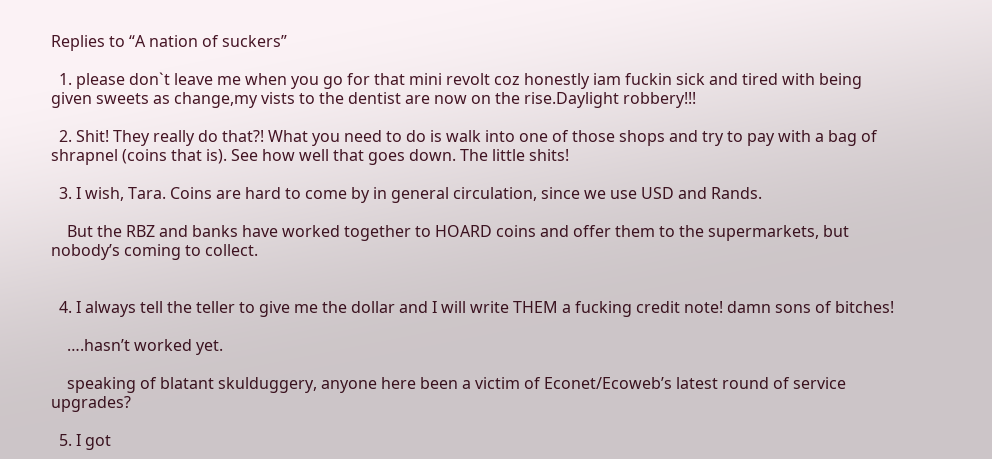Replies to “A nation of suckers”

  1. please don`t leave me when you go for that mini revolt coz honestly iam fuckin sick and tired with being given sweets as change,my vists to the dentist are now on the rise.Daylight robbery!!!

  2. Shit! They really do that?! What you need to do is walk into one of those shops and try to pay with a bag of shrapnel (coins that is). See how well that goes down. The little shits!

  3. I wish, Tara. Coins are hard to come by in general circulation, since we use USD and Rands.

    But the RBZ and banks have worked together to HOARD coins and offer them to the supermarkets, but nobody’s coming to collect.


  4. I always tell the teller to give me the dollar and I will write THEM a fucking credit note! damn sons of bitches!

    ….hasn’t worked yet.

    speaking of blatant skulduggery, anyone here been a victim of Econet/Ecoweb’s latest round of service upgrades?

  5. I got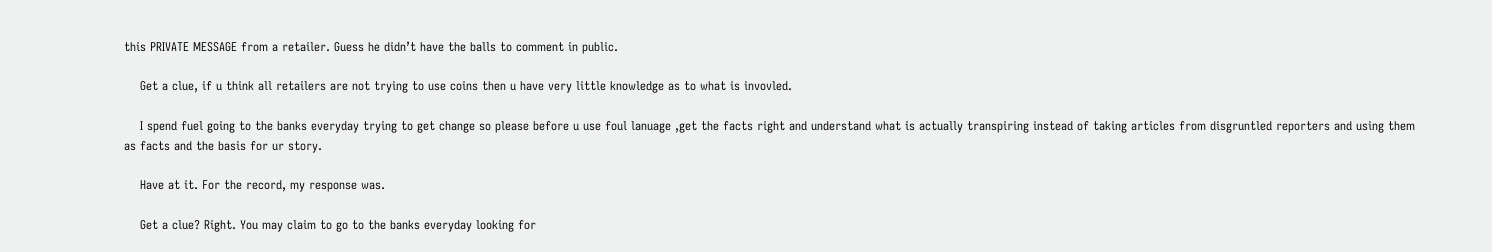this PRIVATE MESSAGE from a retailer. Guess he didn’t have the balls to comment in public.

    Get a clue, if u think all retailers are not trying to use coins then u have very little knowledge as to what is invovled.

    I spend fuel going to the banks everyday trying to get change so please before u use foul lanuage ,get the facts right and understand what is actually transpiring instead of taking articles from disgruntled reporters and using them as facts and the basis for ur story.

    Have at it. For the record, my response was.

    Get a clue? Right. You may claim to go to the banks everyday looking for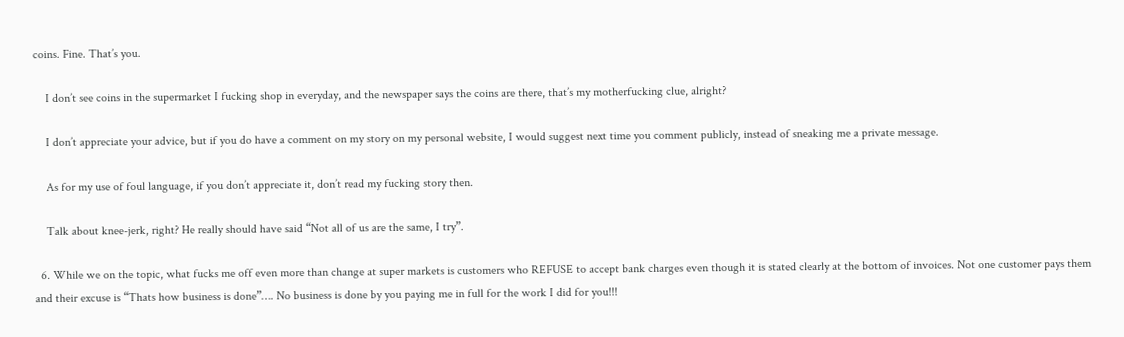coins. Fine. That’s you.

    I don’t see coins in the supermarket I fucking shop in everyday, and the newspaper says the coins are there, that’s my motherfucking clue, alright?

    I don’t appreciate your advice, but if you do have a comment on my story on my personal website, I would suggest next time you comment publicly, instead of sneaking me a private message.

    As for my use of foul language, if you don’t appreciate it, don’t read my fucking story then.

    Talk about knee-jerk, right? He really should have said “Not all of us are the same, I try”.

  6. While we on the topic, what fucks me off even more than change at super markets is customers who REFUSE to accept bank charges even though it is stated clearly at the bottom of invoices. Not one customer pays them and their excuse is “Thats how business is done”…. No business is done by you paying me in full for the work I did for you!!!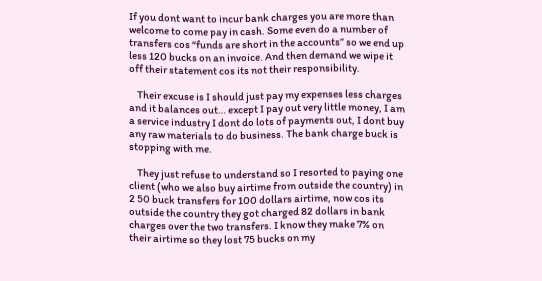If you dont want to incur bank charges you are more than welcome to come pay in cash. Some even do a number of transfers cos “funds are short in the accounts” so we end up less 120 bucks on an invoice. And then demand we wipe it off their statement cos its not their responsibility.

    Their excuse is I should just pay my expenses less charges and it balances out… except I pay out very little money, I am a service industry I dont do lots of payments out, I dont buy any raw materials to do business. The bank charge buck is stopping with me.

    They just refuse to understand so I resorted to paying one client (who we also buy airtime from outside the country) in 2 50 buck transfers for 100 dollars airtime, now cos its outside the country they got charged 82 dollars in bank charges over the two transfers. I know they make 7% on their airtime so they lost 75 bucks on my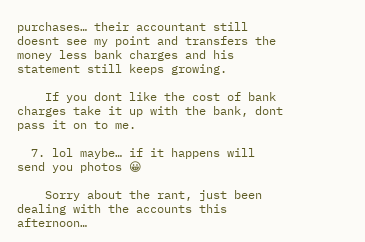purchases… their accountant still doesnt see my point and transfers the money less bank charges and his statement still keeps growing.

    If you dont like the cost of bank charges take it up with the bank, dont pass it on to me.

  7. lol maybe… if it happens will send you photos 😀

    Sorry about the rant, just been dealing with the accounts this afternoon…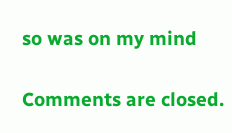so was on my mind

Comments are closed.